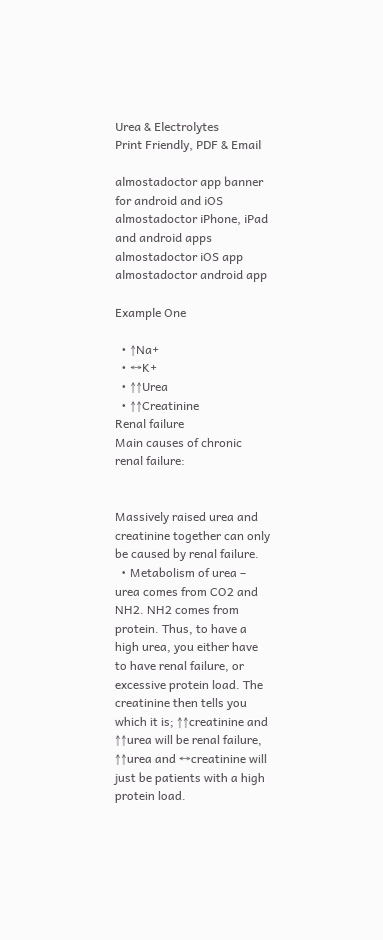Urea & Electrolytes
Print Friendly, PDF & Email

almostadoctor app banner for android and iOS almostadoctor iPhone, iPad and android apps almostadoctor iOS app almostadoctor android app

Example One

  • ↑Na+
  • ↔K+
  • ↑↑Urea
  • ↑↑Creatinine
Renal failure
Main causes of chronic renal failure:


Massively raised urea and creatinine together can only be caused by renal failure.
  • Metabolism of urea – urea comes from CO2 and NH2. NH2 comes from protein. Thus, to have a high urea, you either have to have renal failure, or excessive protein load. The creatinine then tells you which it is; ↑↑creatinine and ↑↑urea will be renal failure, ↑↑urea and ↔creatinine will just be patients with a high protein load.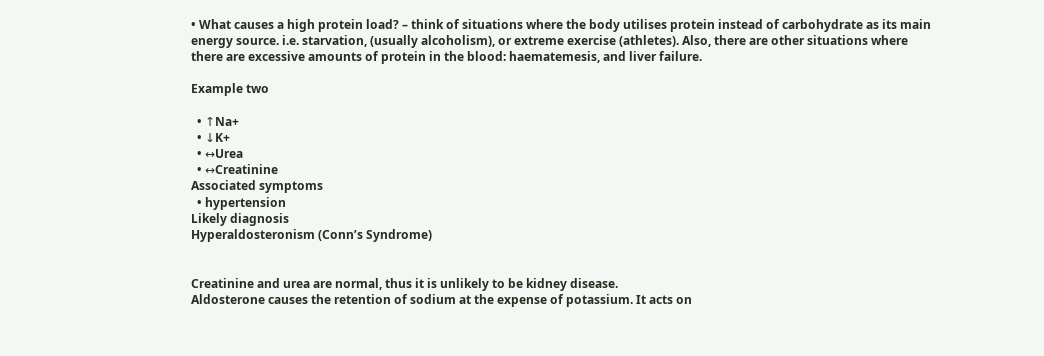• What causes a high protein load? – think of situations where the body utilises protein instead of carbohydrate as its main energy source. i.e. starvation, (usually alcoholism), or extreme exercise (athletes). Also, there are other situations where there are excessive amounts of protein in the blood: haematemesis, and liver failure.

Example two

  • ↑Na+
  • ↓K+
  • ↔Urea
  • ↔Creatinine
Associated symptoms
  • hypertension
Likely diagnosis
Hyperaldosteronism (Conn’s Syndrome)


Creatinine and urea are normal, thus it is unlikely to be kidney disease.
Aldosterone causes the retention of sodium at the expense of potassium. It acts on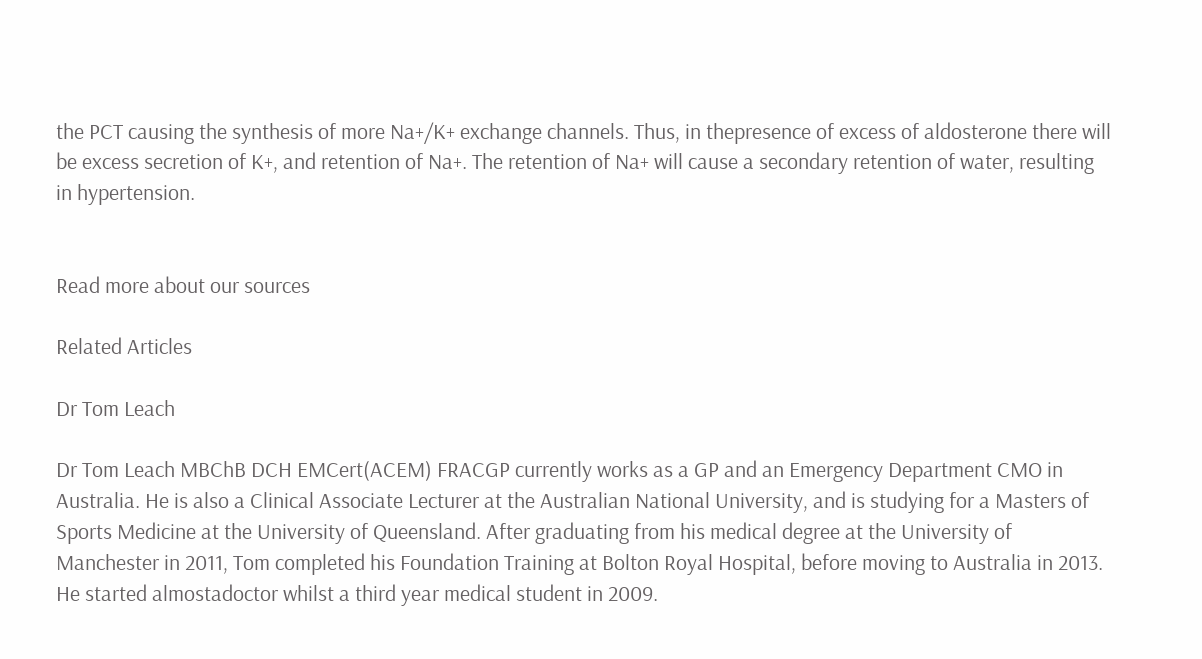the PCT causing the synthesis of more Na+/K+ exchange channels. Thus, in thepresence of excess of aldosterone there will be excess secretion of K+, and retention of Na+. The retention of Na+ will cause a secondary retention of water, resulting in hypertension.


Read more about our sources

Related Articles

Dr Tom Leach

Dr Tom Leach MBChB DCH EMCert(ACEM) FRACGP currently works as a GP and an Emergency Department CMO in Australia. He is also a Clinical Associate Lecturer at the Australian National University, and is studying for a Masters of Sports Medicine at the University of Queensland. After graduating from his medical degree at the University of Manchester in 2011, Tom completed his Foundation Training at Bolton Royal Hospital, before moving to Australia in 2013. He started almostadoctor whilst a third year medical student in 2009.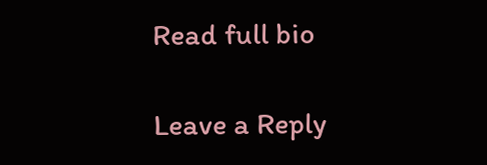Read full bio

Leave a Reply